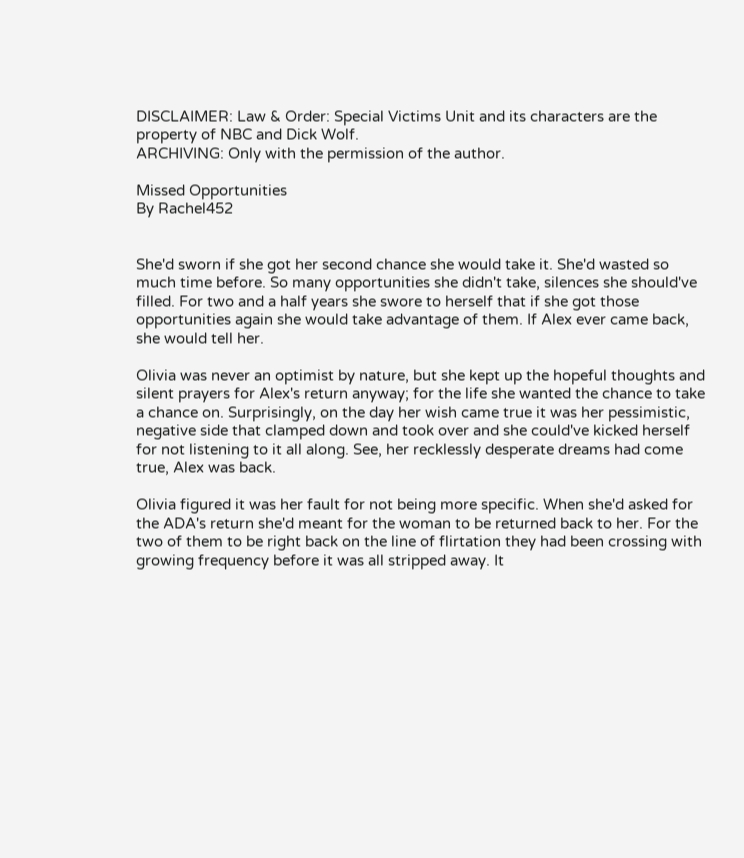DISCLAIMER: Law & Order: Special Victims Unit and its characters are the property of NBC and Dick Wolf.
ARCHIVING: Only with the permission of the author.

Missed Opportunities
By Rachel452


She'd sworn if she got her second chance she would take it. She'd wasted so much time before. So many opportunities she didn't take, silences she should've filled. For two and a half years she swore to herself that if she got those opportunities again she would take advantage of them. If Alex ever came back, she would tell her.

Olivia was never an optimist by nature, but she kept up the hopeful thoughts and silent prayers for Alex's return anyway; for the life she wanted the chance to take a chance on. Surprisingly, on the day her wish came true it was her pessimistic, negative side that clamped down and took over and she could've kicked herself for not listening to it all along. See, her recklessly desperate dreams had come true, Alex was back.

Olivia figured it was her fault for not being more specific. When she'd asked for the ADA's return she'd meant for the woman to be returned back to her. For the two of them to be right back on the line of flirtation they had been crossing with growing frequency before it was all stripped away. It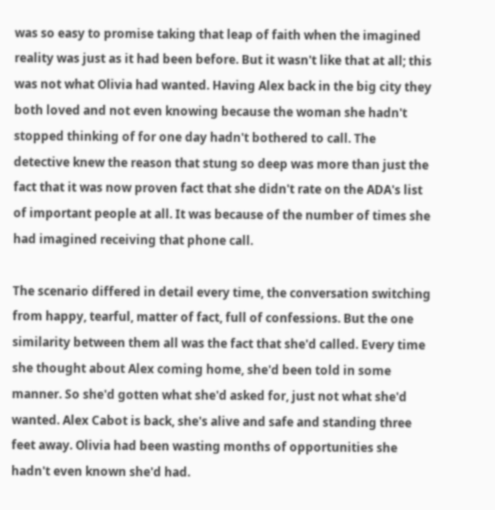was so easy to promise taking that leap of faith when the imagined reality was just as it had been before. But it wasn't like that at all; this was not what Olivia had wanted. Having Alex back in the big city they both loved and not even knowing because the woman she hadn't stopped thinking of for one day hadn't bothered to call. The detective knew the reason that stung so deep was more than just the fact that it was now proven fact that she didn't rate on the ADA's list of important people at all. It was because of the number of times she had imagined receiving that phone call.

The scenario differed in detail every time, the conversation switching from happy, tearful, matter of fact, full of confessions. But the one similarity between them all was the fact that she'd called. Every time she thought about Alex coming home, she'd been told in some manner. So she'd gotten what she'd asked for, just not what she'd wanted. Alex Cabot is back, she's alive and safe and standing three feet away. Olivia had been wasting months of opportunities she hadn't even known she'd had.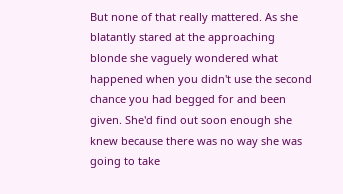But none of that really mattered. As she blatantly stared at the approaching blonde she vaguely wondered what happened when you didn't use the second chance you had begged for and been given. She'd find out soon enough she knew because there was no way she was going to take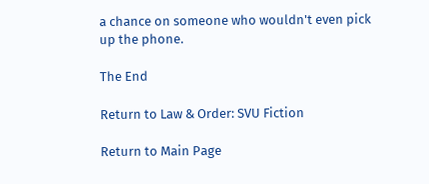a chance on someone who wouldn't even pick up the phone.

The End

Return to Law & Order: SVU Fiction

Return to Main Page